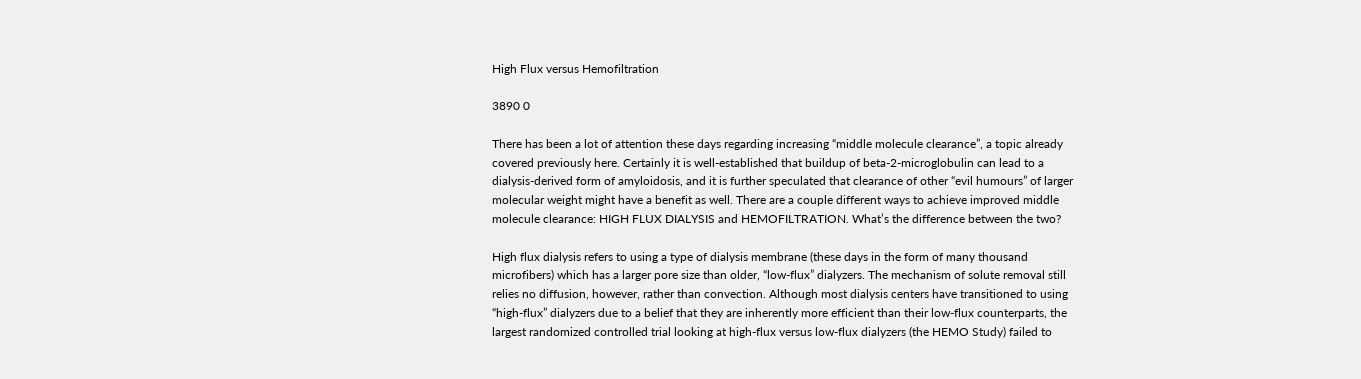High Flux versus Hemofiltration

3890 0

There has been a lot of attention these days regarding increasing “middle molecule clearance”, a topic already covered previously here. Certainly it is well-established that buildup of beta-2-microglobulin can lead to a dialysis-derived form of amyloidosis, and it is further speculated that clearance of other “evil humours” of larger molecular weight might have a benefit as well. There are a couple different ways to achieve improved middle molecule clearance: HIGH FLUX DIALYSIS and HEMOFILTRATION. What’s the difference between the two?

High flux dialysis refers to using a type of dialysis membrane (these days in the form of many thousand microfibers) which has a larger pore size than older, “low-flux” dialyzers. The mechanism of solute removal still relies no diffusion, however, rather than convection. Although most dialysis centers have transitioned to using “high-flux” dialyzers due to a belief that they are inherently more efficient than their low-flux counterparts, the largest randomized controlled trial looking at high-flux versus low-flux dialyzers (the HEMO Study) failed to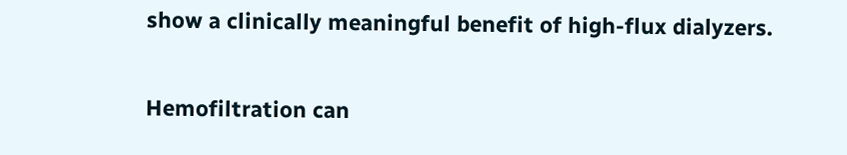show a clinically meaningful benefit of high-flux dialyzers.

Hemofiltration can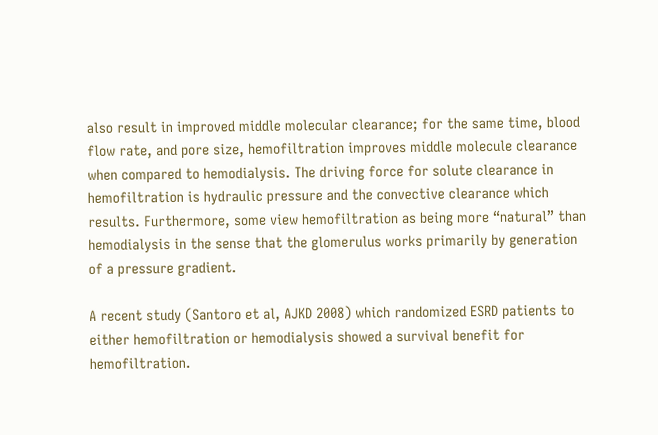also result in improved middle molecular clearance; for the same time, blood flow rate, and pore size, hemofiltration improves middle molecule clearance when compared to hemodialysis. The driving force for solute clearance in hemofiltration is hydraulic pressure and the convective clearance which results. Furthermore, some view hemofiltration as being more “natural” than hemodialysis in the sense that the glomerulus works primarily by generation of a pressure gradient.

A recent study (Santoro et al, AJKD 2008) which randomized ESRD patients to either hemofiltration or hemodialysis showed a survival benefit for hemofiltration.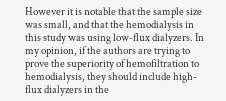However it is notable that the sample size was small, and that the hemodialysis in this study was using low-flux dialyzers. In my opinion, if the authors are trying to prove the superiority of hemofiltration to hemodialysis, they should include high-flux dialyzers in the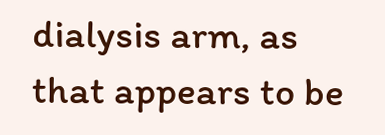dialysis arm, as that appears to be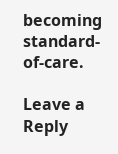becoming standard-of-care.

Leave a Reply